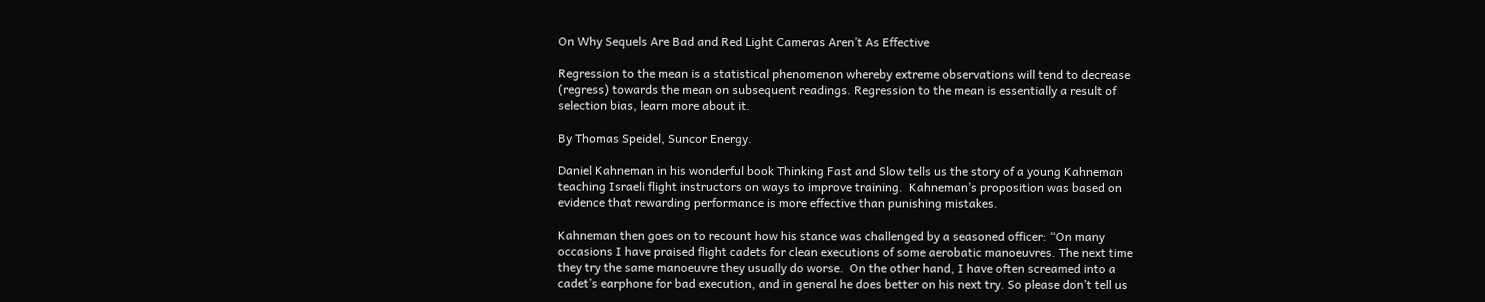On Why Sequels Are Bad and Red Light Cameras Aren’t As Effective

Regression to the mean is a statistical phenomenon whereby extreme observations will tend to decrease (regress) towards the mean on subsequent readings. Regression to the mean is essentially a result of selection bias, learn more about it.

By Thomas Speidel, Suncor Energy.

Daniel Kahneman in his wonderful book Thinking Fast and Slow tells us the story of a young Kahneman teaching Israeli flight instructors on ways to improve training.  Kahneman’s proposition was based on evidence that rewarding performance is more effective than punishing mistakes.

Kahneman then goes on to recount how his stance was challenged by a seasoned officer: “On many occasions I have praised flight cadets for clean executions of some aerobatic manoeuvres. The next time they try the same manoeuvre they usually do worse.  On the other hand, I have often screamed into a cadet’s earphone for bad execution, and in general he does better on his next try. So please don’t tell us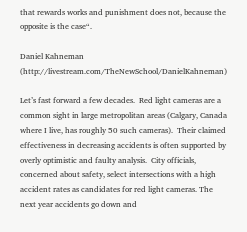that rewards works and punishment does not, because the opposite is the case“.

Daniel Kahneman (http://livestream.com/TheNewSchool/DanielKahneman)

Let’s fast forward a few decades.  Red light cameras are a common sight in large metropolitan areas (Calgary, Canada where I live, has roughly 50 such cameras).  Their claimed effectiveness in decreasing accidents is often supported by overly optimistic and faulty analysis.  City officials, concerned about safety, select intersections with a high accident rates as candidates for red light cameras. The next year accidents go down and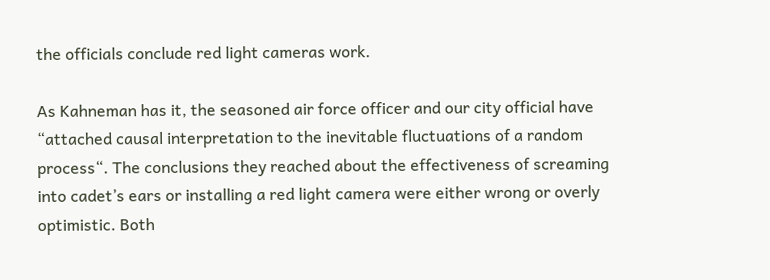the officials conclude red light cameras work.

As Kahneman has it, the seasoned air force officer and our city official have “attached causal interpretation to the inevitable fluctuations of a random process“. The conclusions they reached about the effectiveness of screaming into cadet’s ears or installing a red light camera were either wrong or overly optimistic. Both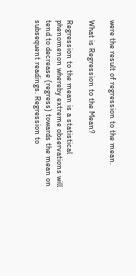were the result of regression to the mean.

What is Regression to the Mean?

Regression to the mean is a statistical phenomenon whereby extreme observations will tend to decrease (regress) towards the mean on subsequent readings. Regression to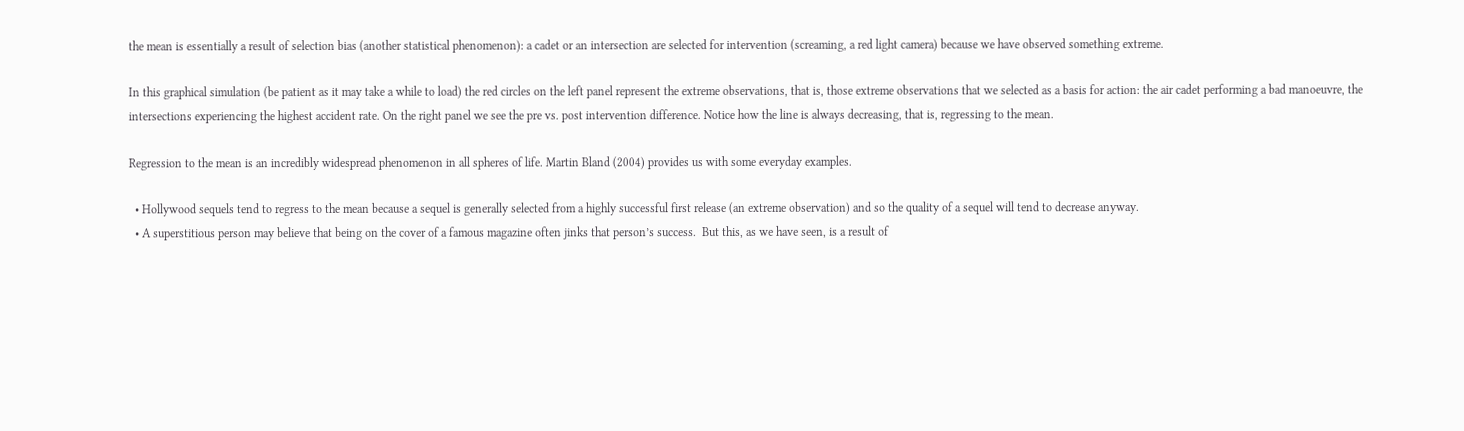the mean is essentially a result of selection bias (another statistical phenomenon): a cadet or an intersection are selected for intervention (screaming, a red light camera) because we have observed something extreme.

In this graphical simulation (be patient as it may take a while to load) the red circles on the left panel represent the extreme observations, that is, those extreme observations that we selected as a basis for action: the air cadet performing a bad manoeuvre, the intersections experiencing the highest accident rate. On the right panel we see the pre vs. post intervention difference. Notice how the line is always decreasing, that is, regressing to the mean.

Regression to the mean is an incredibly widespread phenomenon in all spheres of life. Martin Bland (2004) provides us with some everyday examples.

  • Hollywood sequels tend to regress to the mean because a sequel is generally selected from a highly successful first release (an extreme observation) and so the quality of a sequel will tend to decrease anyway.
  • A superstitious person may believe that being on the cover of a famous magazine often jinks that person’s success.  But this, as we have seen, is a result of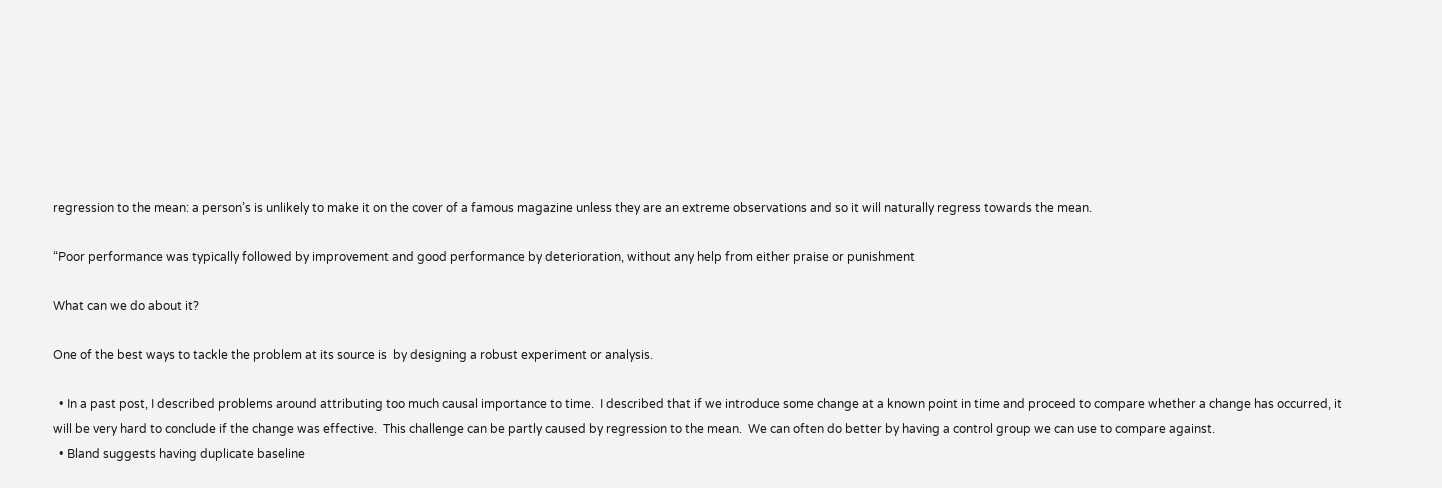regression to the mean: a person’s is unlikely to make it on the cover of a famous magazine unless they are an extreme observations and so it will naturally regress towards the mean.

“Poor performance was typically followed by improvement and good performance by deterioration, without any help from either praise or punishment

What can we do about it?

One of the best ways to tackle the problem at its source is  by designing a robust experiment or analysis.

  • In a past post, I described problems around attributing too much causal importance to time.  I described that if we introduce some change at a known point in time and proceed to compare whether a change has occurred, it will be very hard to conclude if the change was effective.  This challenge can be partly caused by regression to the mean.  We can often do better by having a control group we can use to compare against.
  • Bland suggests having duplicate baseline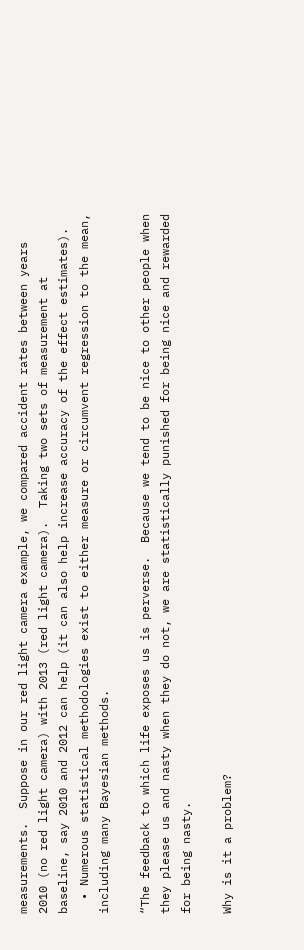measurements.  Suppose in our red light camera example, we compared accident rates between years 2010 (no red light camera) with 2013 (red light camera).  Taking two sets of measurement at baseline, say 2010 and 2012 can help (it can also help increase accuracy of the effect estimates).
  • Numerous statistical methodologies exist to either measure or circumvent regression to the mean, including many Bayesian methods.

“The feedback to which life exposes us is perverse.  Because we tend to be nice to other people when they please us and nasty when they do not, we are statistically punished for being nice and rewarded for being nasty.

Why is it a problem?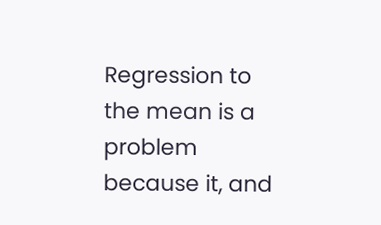Regression to the mean is a problem because it, and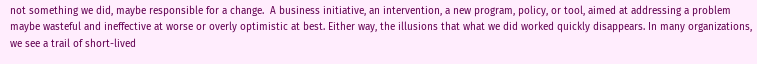not something we did, maybe responsible for a change.  A business initiative, an intervention, a new program, policy, or tool, aimed at addressing a problem maybe wasteful and ineffective at worse or overly optimistic at best. Either way, the illusions that what we did worked quickly disappears. In many organizations, we see a trail of short-lived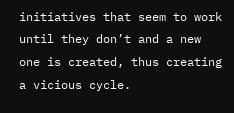initiatives that seem to work until they don’t and a new one is created, thus creating a vicious cycle.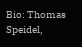Bio: Thomas Speidel,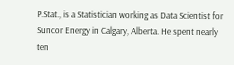P.Stat., is a Statistician working as Data Scientist for Suncor Energy in Calgary, Alberta. He spent nearly ten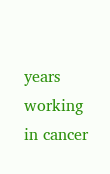years working in cancer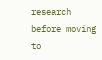research before moving to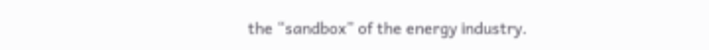the “sandbox” of the energy industry.